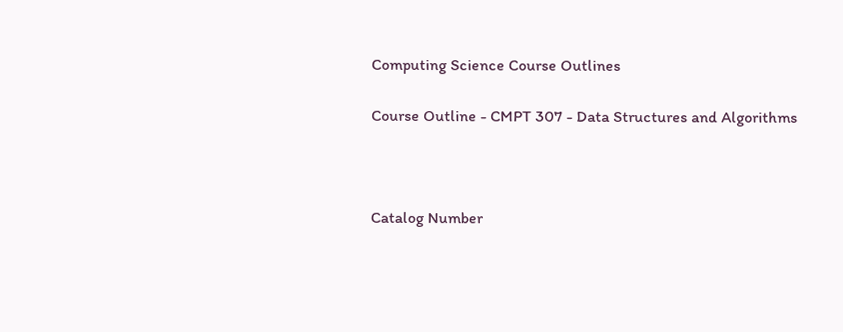Computing Science Course Outlines

Course Outline - CMPT 307 - Data Structures and Algorithms



Catalog Number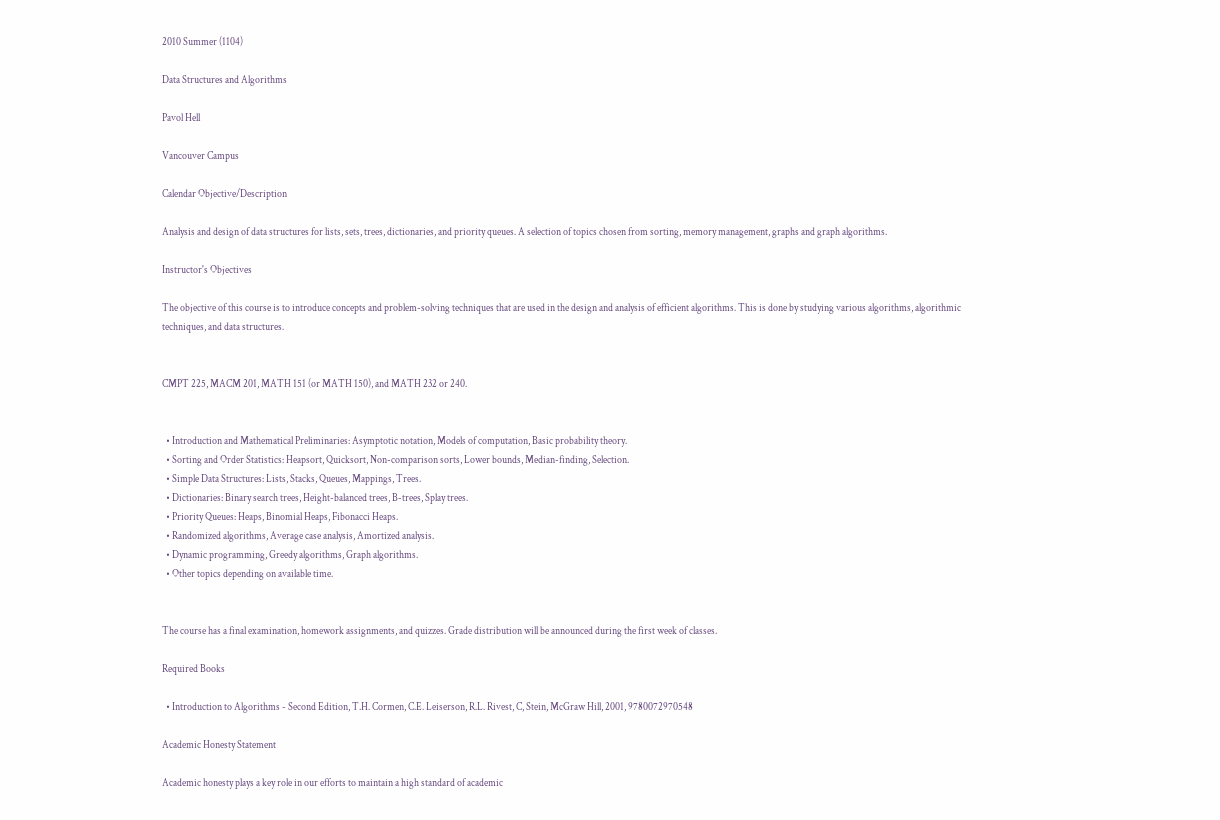2010 Summer (1104)

Data Structures and Algorithms

Pavol Hell

Vancouver Campus

Calendar Objective/Description

Analysis and design of data structures for lists, sets, trees, dictionaries, and priority queues. A selection of topics chosen from sorting, memory management, graphs and graph algorithms.

Instructor's Objectives

The objective of this course is to introduce concepts and problem-solving techniques that are used in the design and analysis of efficient algorithms. This is done by studying various algorithms, algorithmic techniques, and data structures.


CMPT 225, MACM 201, MATH 151 (or MATH 150), and MATH 232 or 240.


  • Introduction and Mathematical Preliminaries: Asymptotic notation, Models of computation, Basic probability theory.
  • Sorting and Order Statistics: Heapsort, Quicksort, Non-comparison sorts, Lower bounds, Median-finding, Selection.
  • Simple Data Structures: Lists, Stacks, Queues, Mappings, Trees.
  • Dictionaries: Binary search trees, Height-balanced trees, B-trees, Splay trees.
  • Priority Queues: Heaps, Binomial Heaps, Fibonacci Heaps.
  • Randomized algorithms, Average case analysis, Amortized analysis.
  • Dynamic programming, Greedy algorithms, Graph algorithms.
  • Other topics depending on available time.


The course has a final examination, homework assignments, and quizzes. Grade distribution will be announced during the first week of classes.

Required Books

  • Introduction to Algorithms - Second Edition, T.H. Cormen, C.E. Leiserson, R.L. Rivest, C, Stein, McGraw Hill, 2001, 9780072970548

Academic Honesty Statement

Academic honesty plays a key role in our efforts to maintain a high standard of academic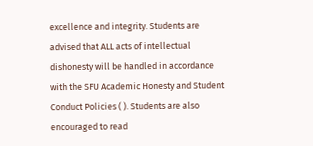excellence and integrity. Students are advised that ALL acts of intellectual dishonesty will be handled in accordance with the SFU Academic Honesty and Student Conduct Policies ( ). Students are also encouraged to read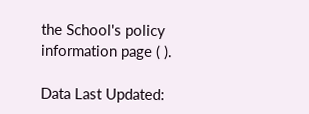the School's policy information page ( ).

Data Last Updated: